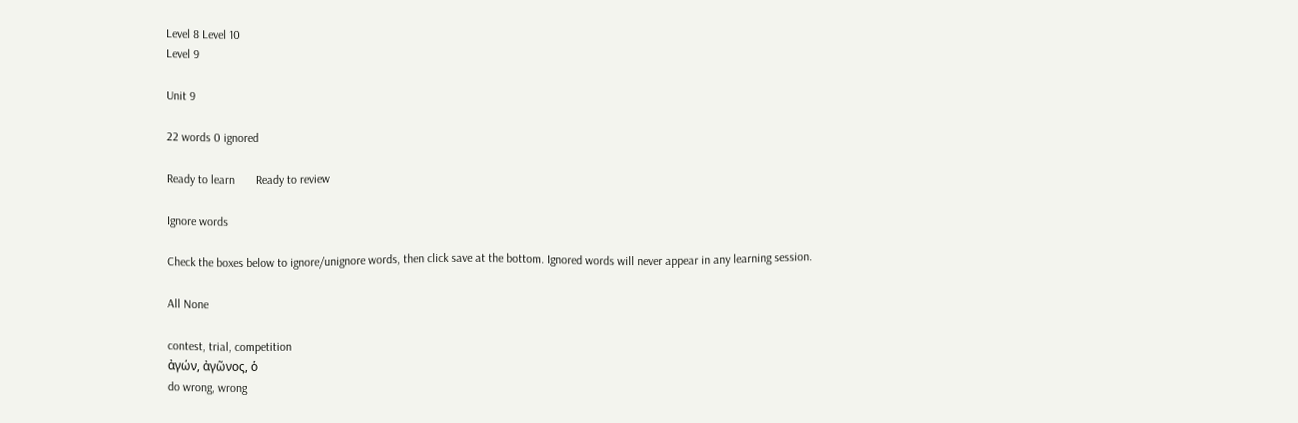Level 8 Level 10
Level 9

Unit 9

22 words 0 ignored

Ready to learn       Ready to review

Ignore words

Check the boxes below to ignore/unignore words, then click save at the bottom. Ignored words will never appear in any learning session.

All None

contest, trial, competition
ἀγών, ἀγῶνος, ὁ
do wrong, wrong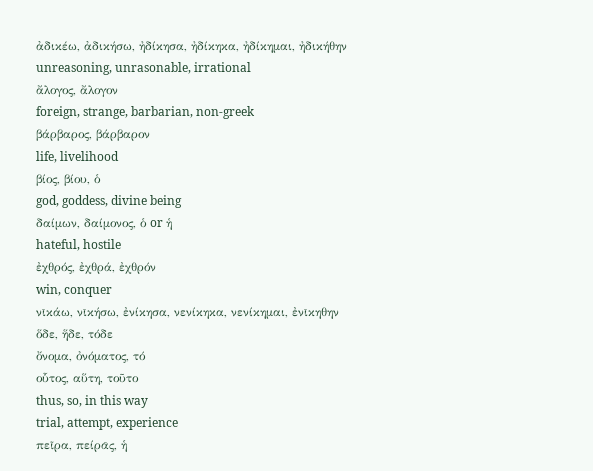ἀδικέω, ἀδικήσω, ἠδίκησα, ἠδίκηκα, ἠδίκημαι, ἠδικήθην
unreasoning, unrasonable, irrational
ἄλογος, ἄλογον
foreign, strange, barbarian, non‐greek
βάρβαρος, βάρβαρον
life, livelihood
βίος, βίου, ὁ
god, goddess, divine being
δαίμων, δαίμονος, ὁ or ἡ
hateful, hostile
ἐχθρός, ἐχθρά, ἐχθρόν
win, conquer
νῑκάω, νῑκήσω, ἐνίκησα, νενίκηκα, νενίκημαι, ἐνῑκηθην
ὅδε, ἥδε, τόδε
ὄνομα, ὀνόματος, τό
οὗτος, αὕτη, τοῦτο
thus, so, in this way
trial, attempt, experience
πεῖρα, πείρᾱς, ἡ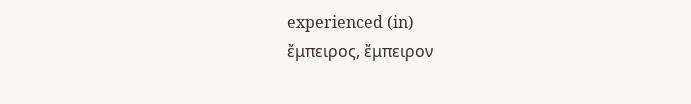experienced (in)
ἔμπειρος, ἔμπειρον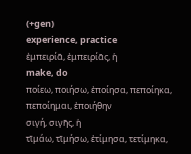(+gen)
experience, practice
ἐμπειρίᾱ, ἐμπειρίᾱς, ἡ
make, do
ποίεω, ποιήσω, ἐποίησα, πεποίηκα, πεποίημαι, ἐποιήθην
σιγή, σιγῆς, ἡ
τῑμάω, τῑμήσω, ἐτίμησα, τετίμηκα,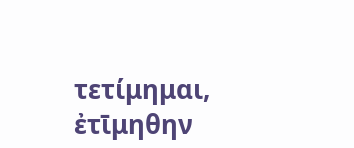τετίμημαι, ἐτῑμηθην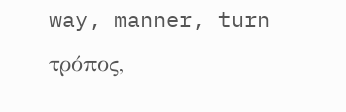way, manner, turn
τρόπος,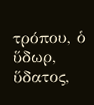τρόπου, ὁ
ὕδωρ, ὕδατος,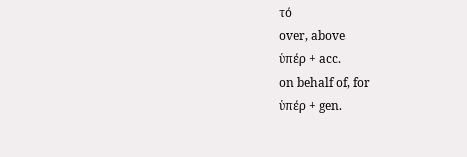τό
over, above
ὑπέρ + acc.
on behalf of, for
ὑπέρ + gen.